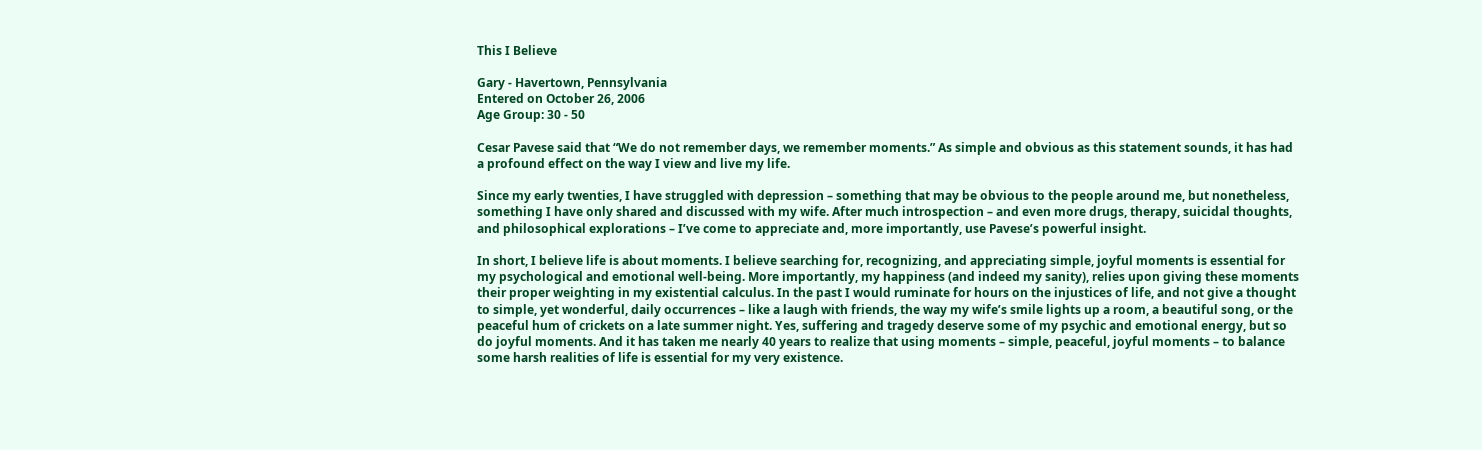This I Believe

Gary - Havertown, Pennsylvania
Entered on October 26, 2006
Age Group: 30 - 50

Cesar Pavese said that “We do not remember days, we remember moments.” As simple and obvious as this statement sounds, it has had a profound effect on the way I view and live my life.

Since my early twenties, I have struggled with depression – something that may be obvious to the people around me, but nonetheless, something I have only shared and discussed with my wife. After much introspection – and even more drugs, therapy, suicidal thoughts, and philosophical explorations – I’ve come to appreciate and, more importantly, use Pavese’s powerful insight.

In short, I believe life is about moments. I believe searching for, recognizing, and appreciating simple, joyful moments is essential for my psychological and emotional well-being. More importantly, my happiness (and indeed my sanity), relies upon giving these moments their proper weighting in my existential calculus. In the past I would ruminate for hours on the injustices of life, and not give a thought to simple, yet wonderful, daily occurrences – like a laugh with friends, the way my wife’s smile lights up a room, a beautiful song, or the peaceful hum of crickets on a late summer night. Yes, suffering and tragedy deserve some of my psychic and emotional energy, but so do joyful moments. And it has taken me nearly 40 years to realize that using moments – simple, peaceful, joyful moments – to balance some harsh realities of life is essential for my very existence.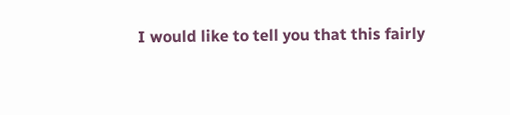I would like to tell you that this fairly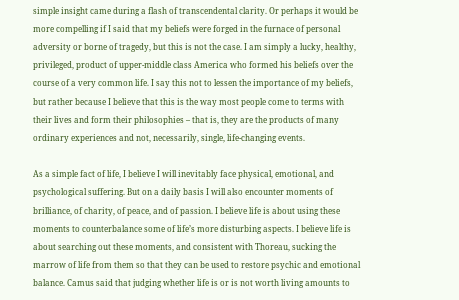simple insight came during a flash of transcendental clarity. Or perhaps it would be more compelling if I said that my beliefs were forged in the furnace of personal adversity or borne of tragedy, but this is not the case. I am simply a lucky, healthy, privileged, product of upper-middle class America who formed his beliefs over the course of a very common life. I say this not to lessen the importance of my beliefs, but rather because I believe that this is the way most people come to terms with their lives and form their philosophies – that is, they are the products of many ordinary experiences and not, necessarily, single, life-changing events.

As a simple fact of life, I believe I will inevitably face physical, emotional, and psychological suffering. But on a daily basis I will also encounter moments of brilliance, of charity, of peace, and of passion. I believe life is about using these moments to counterbalance some of life’s more disturbing aspects. I believe life is about searching out these moments, and consistent with Thoreau, sucking the marrow of life from them so that they can be used to restore psychic and emotional balance. Camus said that judging whether life is or is not worth living amounts to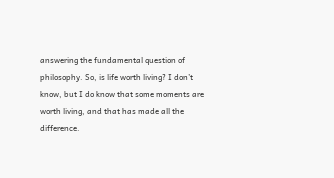answering the fundamental question of philosophy. So, is life worth living? I don’t know, but I do know that some moments are worth living, and that has made all the difference.